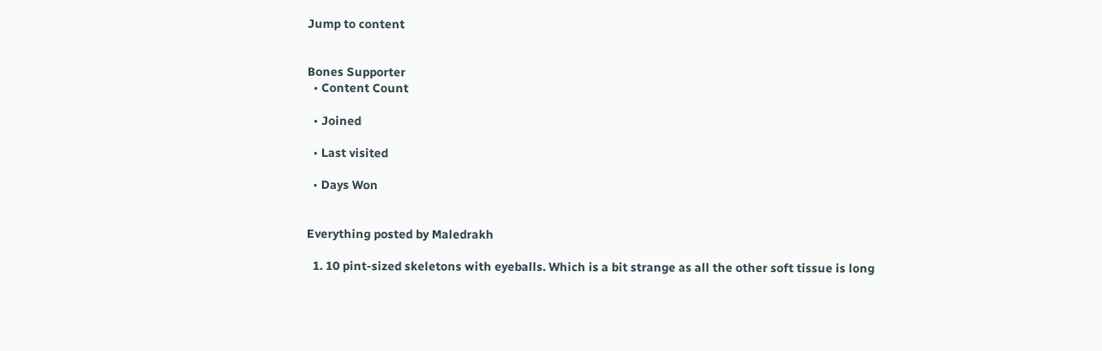Jump to content


Bones Supporter
  • Content Count

  • Joined

  • Last visited

  • Days Won


Everything posted by Maledrakh

  1. 10 pint-sized skeletons with eyeballs. Which is a bit strange as all the other soft tissue is long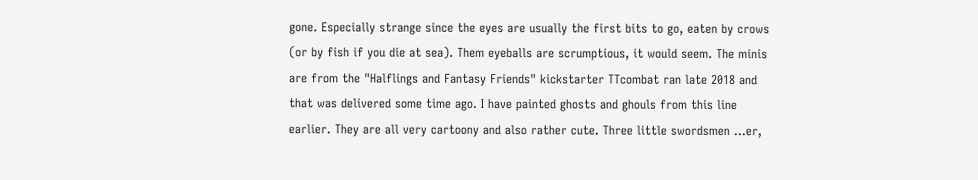gone. Especially strange since the eyes are usually the first bits to go, eaten by crows (or by fish if you die at sea). Them eyeballs are scrumptious, it would seem. The minis are from the "Halflings and Fantasy Friends" kickstarter TTcombat ran late 2018 and that was delivered some time ago. I have painted ghosts and ghouls from this line earlier. They are all very cartoony and also rather cute. Three little swordsmen ...er,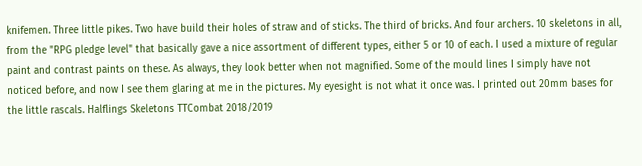knifemen. Three little pikes. Two have build their holes of straw and of sticks. The third of bricks. And four archers. 10 skeletons in all, from the "RPG pledge level" that basically gave a nice assortment of different types, either 5 or 10 of each. I used a mixture of regular paint and contrast paints on these. As always, they look better when not magnified. Some of the mould lines I simply have not noticed before, and now I see them glaring at me in the pictures. My eyesight is not what it once was. I printed out 20mm bases for the little rascals. Halflings Skeletons TTCombat 2018/2019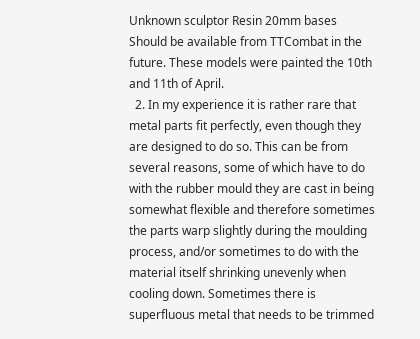Unknown sculptor Resin 20mm bases Should be available from TTCombat in the future. These models were painted the 10th and 11th of April.
  2. In my experience it is rather rare that metal parts fit perfectly, even though they are designed to do so. This can be from several reasons, some of which have to do with the rubber mould they are cast in being somewhat flexible and therefore sometimes the parts warp slightly during the moulding process, and/or sometimes to do with the material itself shrinking unevenly when cooling down. Sometimes there is superfluous metal that needs to be trimmed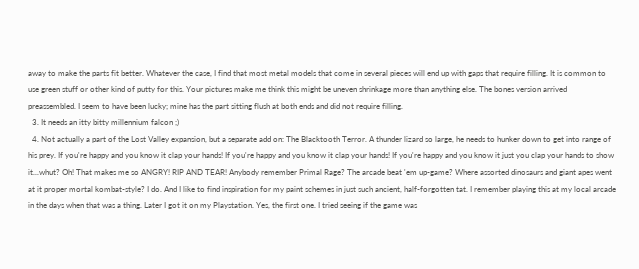away to make the parts fit better. Whatever the case, I find that most metal models that come in several pieces will end up with gaps that require filling. It is common to use green stuff or other kind of putty for this. Your pictures make me think this might be uneven shrinkage more than anything else. The bones version arrived preassembled. I seem to have been lucky; mine has the part sitting flush at both ends and did not require filling.
  3. It needs an itty bitty millennium falcon ;)
  4. Not actually a part of the Lost Valley expansion, but a separate add on: The Blacktooth Terror. A thunder lizard so large, he needs to hunker down to get into range of his prey. If you're happy and you know it clap your hands! If you're happy and you know it clap your hands! If you're happy and you know it just you clap your hands to show it...whut? Oh! That makes me so ANGRY! RIP AND TEAR! Anybody remember Primal Rage? The arcade beat 'em up-game? Where assorted dinosaurs and giant apes went at it proper mortal kombat-style? I do. And I like to find inspiration for my paint schemes in just such ancient, half-forgotten tat. I remember playing this at my local arcade in the days when that was a thing. Later I got it on my Playstation. Yes, the first one. I tried seeing if the game was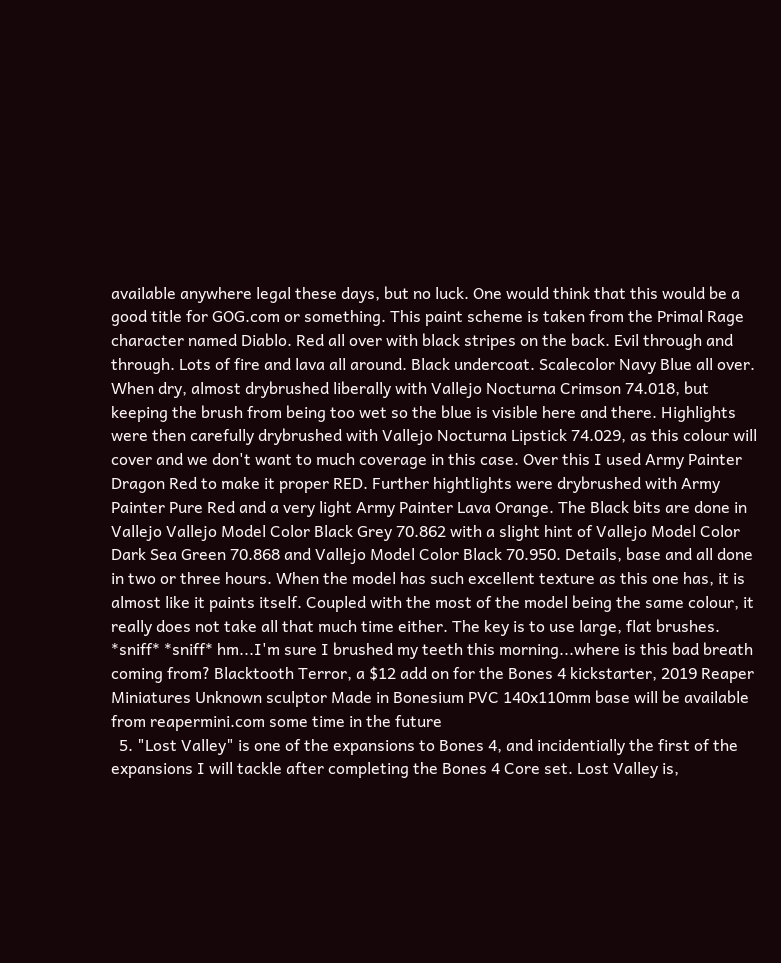available anywhere legal these days, but no luck. One would think that this would be a good title for GOG.com or something. This paint scheme is taken from the Primal Rage character named Diablo. Red all over with black stripes on the back. Evil through and through. Lots of fire and lava all around. Black undercoat. Scalecolor Navy Blue all over. When dry, almost drybrushed liberally with Vallejo Nocturna Crimson 74.018, but keeping the brush from being too wet so the blue is visible here and there. Highlights were then carefully drybrushed with Vallejo Nocturna Lipstick 74.029, as this colour will cover and we don't want to much coverage in this case. Over this I used Army Painter Dragon Red to make it proper RED. Further hightlights were drybrushed with Army Painter Pure Red and a very light Army Painter Lava Orange. The Black bits are done in Vallejo Vallejo Model Color Black Grey 70.862 with a slight hint of Vallejo Model Color Dark Sea Green 70.868 and Vallejo Model Color Black 70.950. Details, base and all done in two or three hours. When the model has such excellent texture as this one has, it is almost like it paints itself. Coupled with the most of the model being the same colour, it really does not take all that much time either. The key is to use large, flat brushes. *sniff* *sniff* hm...I'm sure I brushed my teeth this morning...where is this bad breath coming from? Blacktooth Terror, a $12 add on for the Bones 4 kickstarter, 2019 Reaper Miniatures Unknown sculptor Made in Bonesium PVC 140x110mm base will be available from reapermini.com some time in the future
  5. "Lost Valley" is one of the expansions to Bones 4, and incidentially the first of the expansions I will tackle after completing the Bones 4 Core set. Lost Valley is,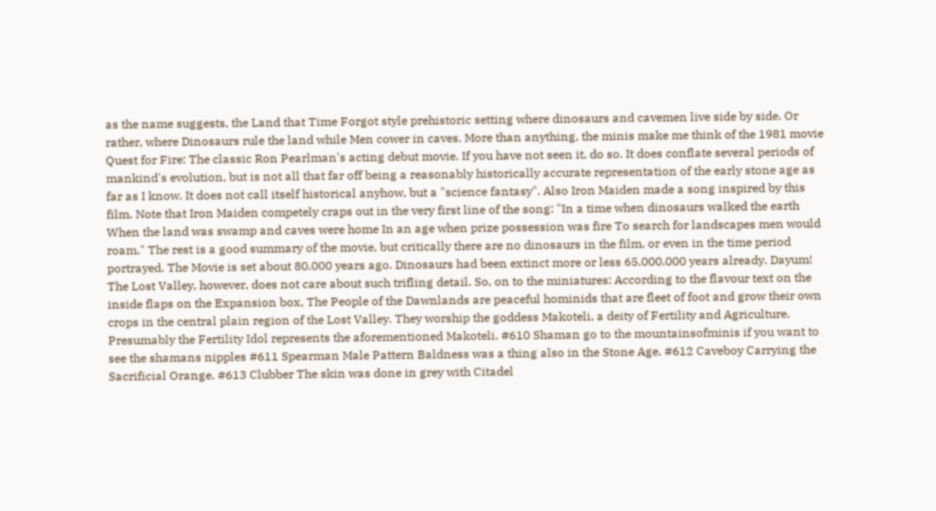as the name suggests, the Land that Time Forgot style prehistoric setting where dinosaurs and cavemen live side by side. Or rather, where Dinosaurs rule the land while Men cower in caves. More than anything, the minis make me think of the 1981 movie Quest for Fire: The classic Ron Pearlman's acting debut movie. If you have not seen it, do so. It does conflate several periods of mankind's evolution, but is not all that far off being a reasonably historically accurate representation of the early stone age as far as I know. It does not call itself historical anyhow, but a "science fantasy". Also Iron Maiden made a song inspired by this film. Note that Iron Maiden competely craps out in the very first line of the song: "In a time when dinosaurs walked the earth When the land was swamp and caves were home In an age when prize possession was fire To search for landscapes men would roam." The rest is a good summary of the movie, but critically there are no dinosaurs in the film, or even in the time period portrayed. The Movie is set about 80.000 years ago. Dinosaurs had been extinct more or less 65.000.000 years already. Dayum! The Lost Valley, however, does not care about such trifling detail. So, on to the miniatures: According to the flavour text on the inside flaps on the Expansion box, The People of the Dawnlands are peaceful hominids that are fleet of foot and grow their own crops in the central plain region of the Lost Valley. They worship the goddess Makoteli, a deity of Fertility and Agriculture. Presumably the Fertility Idol represents the aforementioned Makoteli. #610 Shaman go to the mountainsofminis if you want to see the shamans nipples #611 Spearman Male Pattern Baldness was a thing also in the Stone Age. #612 Caveboy Carrying the Sacrificial Orange. #613 Clubber The skin was done in grey with Citadel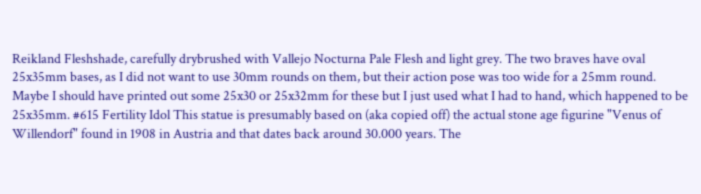Reikland Fleshshade, carefully drybrushed with Vallejo Nocturna Pale Flesh and light grey. The two braves have oval 25x35mm bases, as I did not want to use 30mm rounds on them, but their action pose was too wide for a 25mm round. Maybe I should have printed out some 25x30 or 25x32mm for these but I just used what I had to hand, which happened to be 25x35mm. #615 Fertility Idol This statue is presumably based on (aka copied off) the actual stone age figurine "Venus of Willendorf" found in 1908 in Austria and that dates back around 30.000 years. The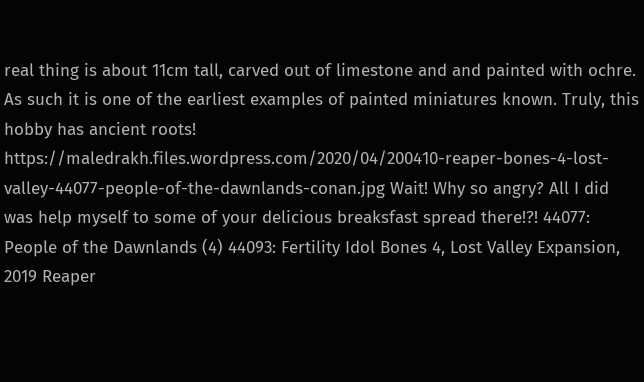real thing is about 11cm tall, carved out of limestone and and painted with ochre. As such it is one of the earliest examples of painted miniatures known. Truly, this hobby has ancient roots! https://maledrakh.files.wordpress.com/2020/04/200410-reaper-bones-4-lost-valley-44077-people-of-the-dawnlands-conan.jpg Wait! Why so angry? All I did was help myself to some of your delicious breaksfast spread there!?! 44077: People of the Dawnlands (4) 44093: Fertility Idol Bones 4, Lost Valley Expansion, 2019 Reaper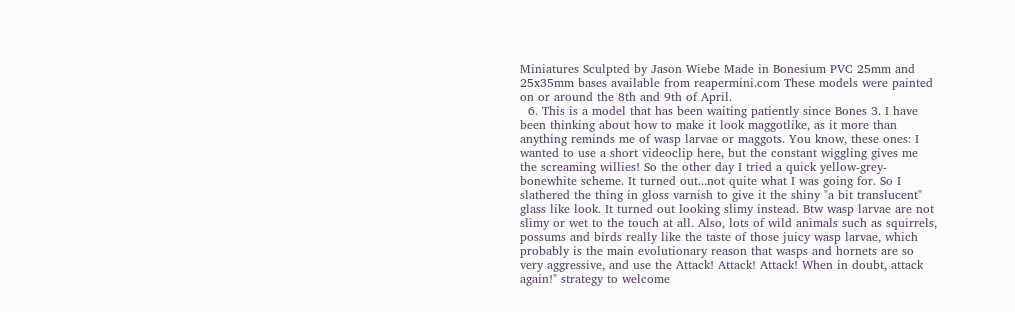Miniatures Sculpted by Jason Wiebe Made in Bonesium PVC 25mm and 25x35mm bases available from reapermini.com These models were painted on or around the 8th and 9th of April.
  6. This is a model that has been waiting patiently since Bones 3. I have been thinking about how to make it look maggotlike, as it more than anything reminds me of wasp larvae or maggots. You know, these ones: I wanted to use a short videoclip here, but the constant wiggling gives me the screaming willies! So the other day I tried a quick yellow-grey-bonewhite scheme. It turned out...not quite what I was going for. So I slathered the thing in gloss varnish to give it the shiny "a bit translucent" glass like look. It turned out looking slimy instead. Btw wasp larvae are not slimy or wet to the touch at all. Also, lots of wild animals such as squirrels, possums and birds really like the taste of those juicy wasp larvae, which probably is the main evolutionary reason that wasps and hornets are so very aggressive, and use the Attack! Attack! Attack! When in doubt, attack again!" strategy to welcome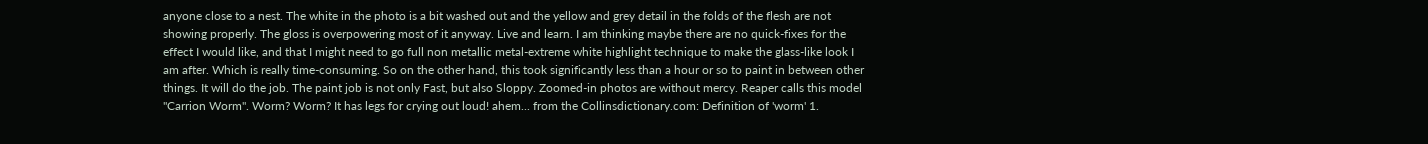anyone close to a nest. The white in the photo is a bit washed out and the yellow and grey detail in the folds of the flesh are not showing properly. The gloss is overpowering most of it anyway. Live and learn. I am thinking maybe there are no quick-fixes for the effect I would like, and that I might need to go full non metallic metal-extreme white highlight technique to make the glass-like look I am after. Which is really time-consuming. So on the other hand, this took significantly less than a hour or so to paint in between other things. It will do the job. The paint job is not only Fast, but also Sloppy. Zoomed-in photos are without mercy. Reaper calls this model "Carrion Worm". Worm? Worm? It has legs for crying out loud! ahem... from the Collinsdictionary.com: Definition of 'worm' 1.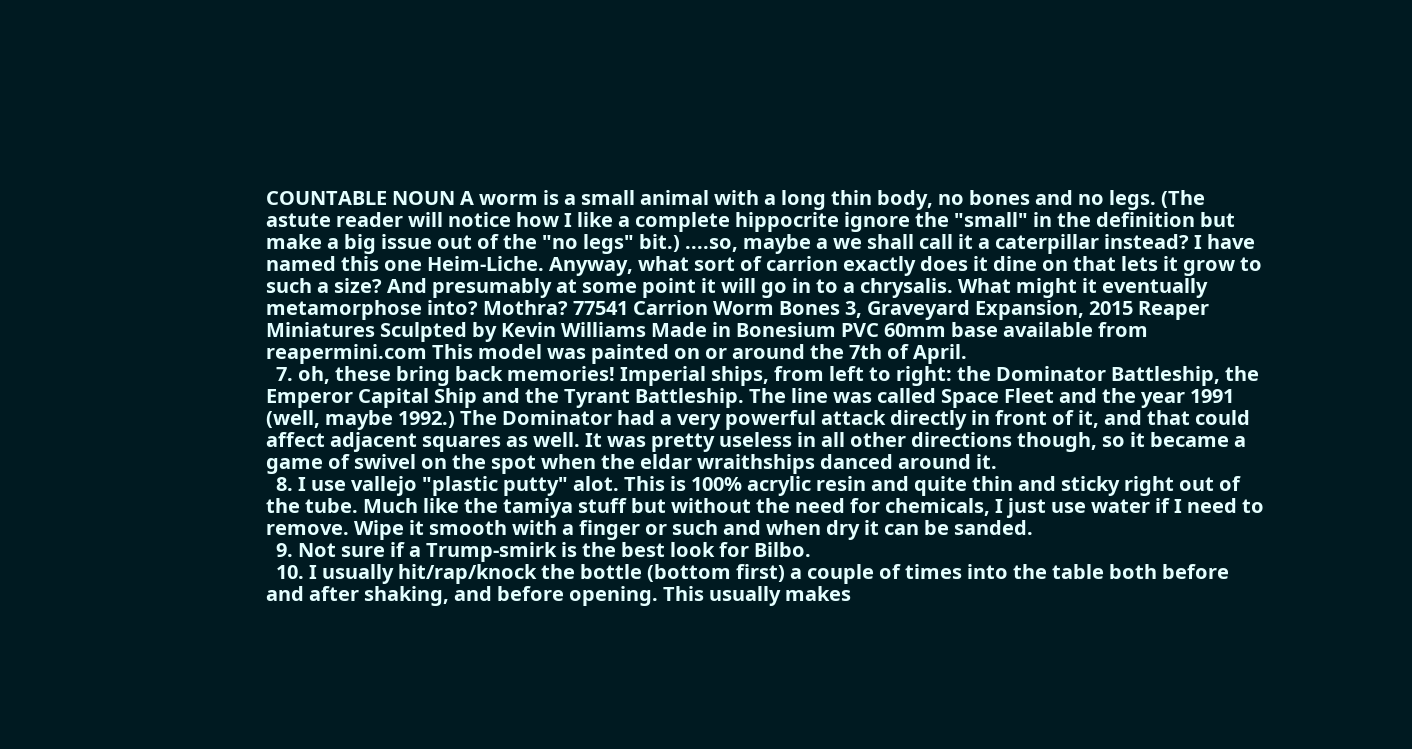COUNTABLE NOUN A worm is a small animal with a long thin body, no bones and no legs. (The astute reader will notice how I like a complete hippocrite ignore the "small" in the definition but make a big issue out of the "no legs" bit.) ....so, maybe a we shall call it a caterpillar instead? I have named this one Heim-Liche. Anyway, what sort of carrion exactly does it dine on that lets it grow to such a size? And presumably at some point it will go in to a chrysalis. What might it eventually metamorphose into? Mothra? 77541 Carrion Worm Bones 3, Graveyard Expansion, 2015 Reaper Miniatures Sculpted by Kevin Williams Made in Bonesium PVC 60mm base available from reapermini.com This model was painted on or around the 7th of April.
  7. oh, these bring back memories! Imperial ships, from left to right: the Dominator Battleship, the Emperor Capital Ship and the Tyrant Battleship. The line was called Space Fleet and the year 1991 (well, maybe 1992.) The Dominator had a very powerful attack directly in front of it, and that could affect adjacent squares as well. It was pretty useless in all other directions though, so it became a game of swivel on the spot when the eldar wraithships danced around it.
  8. I use vallejo "plastic putty" alot. This is 100% acrylic resin and quite thin and sticky right out of the tube. Much like the tamiya stuff but without the need for chemicals, I just use water if I need to remove. Wipe it smooth with a finger or such and when dry it can be sanded.
  9. Not sure if a Trump-smirk is the best look for Bilbo.
  10. I usually hit/rap/knock the bottle (bottom first) a couple of times into the table both before and after shaking, and before opening. This usually makes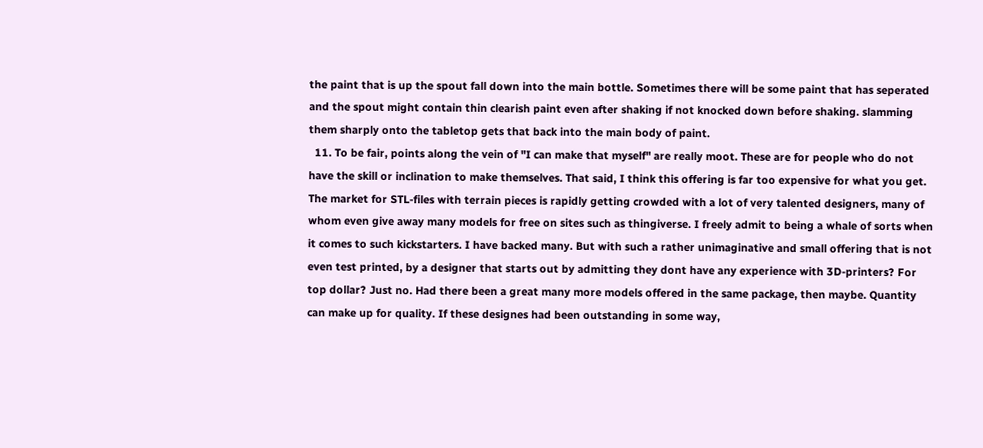the paint that is up the spout fall down into the main bottle. Sometimes there will be some paint that has seperated and the spout might contain thin clearish paint even after shaking if not knocked down before shaking. slamming them sharply onto the tabletop gets that back into the main body of paint.
  11. To be fair, points along the vein of "I can make that myself" are really moot. These are for people who do not have the skill or inclination to make themselves. That said, I think this offering is far too expensive for what you get. The market for STL-files with terrain pieces is rapidly getting crowded with a lot of very talented designers, many of whom even give away many models for free on sites such as thingiverse. I freely admit to being a whale of sorts when it comes to such kickstarters. I have backed many. But with such a rather unimaginative and small offering that is not even test printed, by a designer that starts out by admitting they dont have any experience with 3D-printers? For top dollar? Just no. Had there been a great many more models offered in the same package, then maybe. Quantity can make up for quality. If these designes had been outstanding in some way,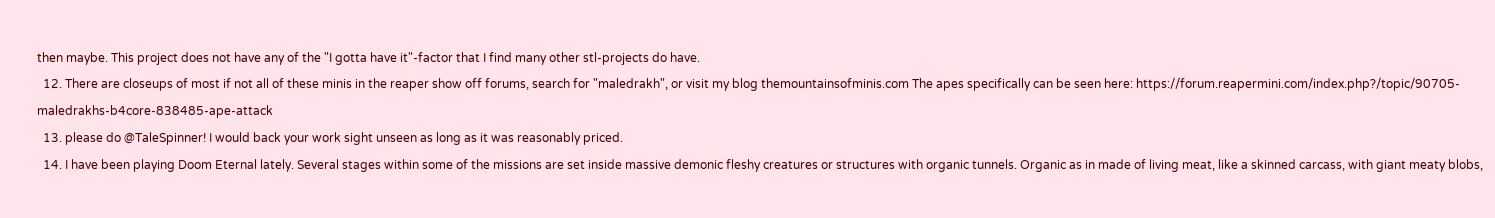then maybe. This project does not have any of the "I gotta have it"-factor that I find many other stl-projects do have.
  12. There are closeups of most if not all of these minis in the reaper show off forums, search for "maledrakh", or visit my blog themountainsofminis.com The apes specifically can be seen here: https://forum.reapermini.com/index.php?/topic/90705-maledrakhs-b4core-838485-ape-attack
  13. please do @TaleSpinner! I would back your work sight unseen as long as it was reasonably priced.
  14. I have been playing Doom Eternal lately. Several stages within some of the missions are set inside massive demonic fleshy creatures or structures with organic tunnels. Organic as in made of living meat, like a skinned carcass, with giant meaty blobs,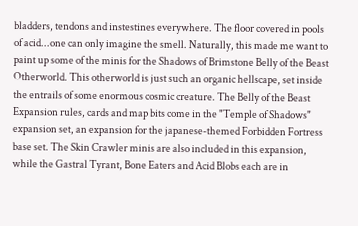bladders, tendons and instestines everywhere. The floor covered in pools of acid...one can only imagine the smell. Naturally, this made me want to paint up some of the minis for the Shadows of Brimstone Belly of the Beast Otherworld. This otherworld is just such an organic hellscape, set inside the entrails of some enormous cosmic creature. The Belly of the Beast Expansion rules, cards and map bits come in the "Temple of Shadows" expansion set, an expansion for the japanese-themed Forbidden Fortress base set. The Skin Crawler minis are also included in this expansion, while the Gastral Tyrant, Bone Eaters and Acid Blobs each are in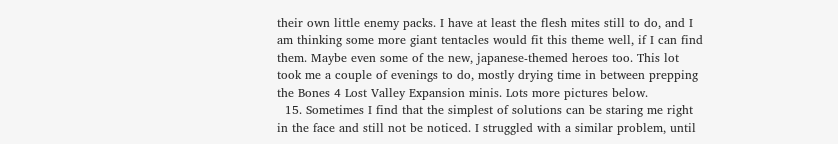their own little enemy packs. I have at least the flesh mites still to do, and I am thinking some more giant tentacles would fit this theme well, if I can find them. Maybe even some of the new, japanese-themed heroes too. This lot took me a couple of evenings to do, mostly drying time in between prepping the Bones 4 Lost Valley Expansion minis. Lots more pictures below.
  15. Sometimes I find that the simplest of solutions can be staring me right in the face and still not be noticed. I struggled with a similar problem, until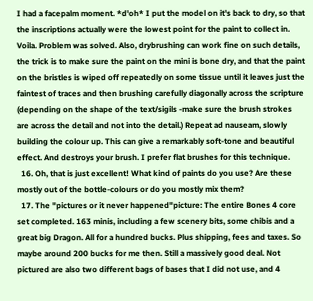I had a facepalm moment. *d'oh* I put the model on it's back to dry, so that the inscriptions actually were the lowest point for the paint to collect in. Voila. Problem was solved. Also, drybrushing can work fine on such details, the trick is to make sure the paint on the mini is bone dry, and that the paint on the bristles is wiped off repeatedly on some tissue until it leaves just the faintest of traces and then brushing carefully diagonally across the scripture (depending on the shape of the text/sigils -make sure the brush strokes are across the detail and not into the detail.) Repeat ad nauseam, slowly building the colour up. This can give a remarkably soft-tone and beautiful effect. And destroys your brush. I prefer flat brushes for this technique.
  16. Oh, that is just excellent! What kind of paints do you use? Are these mostly out of the bottle-colours or do you mostly mix them?
  17. The "pictures or it never happened"picture: The entire Bones 4 core set completed. 163 minis, including a few scenery bits, some chibis and a great big Dragon. All for a hundred bucks. Plus shipping, fees and taxes. So maybe around 200 bucks for me then. Still a massively good deal. Not pictured are also two different bags of bases that I did not use, and 4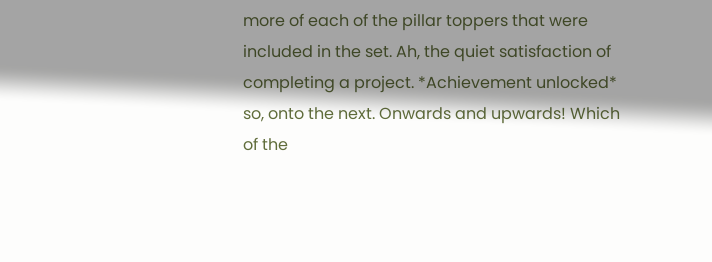more of each of the pillar toppers that were included in the set. Ah, the quiet satisfaction of completing a project. *Achievement unlocked* so, onto the next. Onwards and upwards! Which of the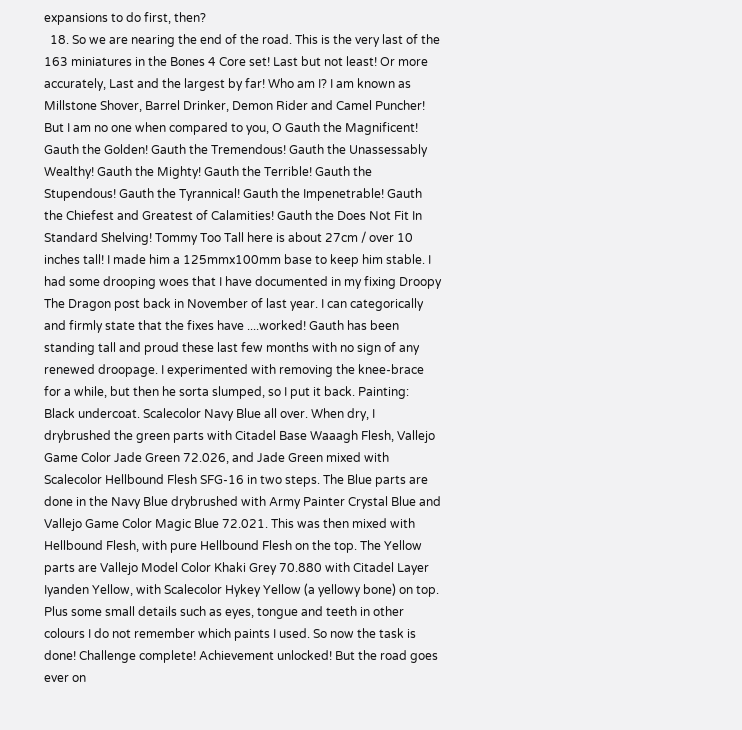expansions to do first, then?
  18. So we are nearing the end of the road. This is the very last of the 163 miniatures in the Bones 4 Core set! Last but not least! Or more accurately, Last and the largest by far! Who am I? I am known as Millstone Shover, Barrel Drinker, Demon Rider and Camel Puncher! But I am no one when compared to you, O Gauth the Magnificent! Gauth the Golden! Gauth the Tremendous! Gauth the Unassessably Wealthy! Gauth the Mighty! Gauth the Terrible! Gauth the Stupendous! Gauth the Tyrannical! Gauth the Impenetrable! Gauth the Chiefest and Greatest of Calamities! Gauth the Does Not Fit In Standard Shelving! Tommy Too Tall here is about 27cm / over 10 inches tall! I made him a 125mmx100mm base to keep him stable. I had some drooping woes that I have documented in my fixing Droopy The Dragon post back in November of last year. I can categorically and firmly state that the fixes have ....worked! Gauth has been standing tall and proud these last few months with no sign of any renewed droopage. I experimented with removing the knee-brace for a while, but then he sorta slumped, so I put it back. Painting: Black undercoat. Scalecolor Navy Blue all over. When dry, I drybrushed the green parts with Citadel Base Waaagh Flesh, Vallejo Game Color Jade Green 72.026, and Jade Green mixed with Scalecolor Hellbound Flesh SFG-16 in two steps. The Blue parts are done in the Navy Blue drybrushed with Army Painter Crystal Blue and Vallejo Game Color Magic Blue 72.021. This was then mixed with Hellbound Flesh, with pure Hellbound Flesh on the top. The Yellow parts are Vallejo Model Color Khaki Grey 70.880 with Citadel Layer Iyanden Yellow, with Scalecolor Hykey Yellow (a yellowy bone) on top. Plus some small details such as eyes, tongue and teeth in other colours I do not remember which paints I used. So now the task is done! Challenge complete! Achievement unlocked! But the road goes ever on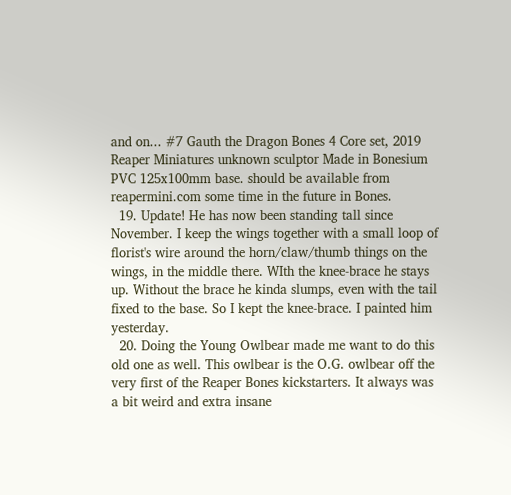and on... #7 Gauth the Dragon Bones 4 Core set, 2019 Reaper Miniatures unknown sculptor Made in Bonesium PVC 125x100mm base. should be available from reapermini.com some time in the future in Bones.
  19. Update! He has now been standing tall since November. I keep the wings together with a small loop of florist's wire around the horn/claw/thumb things on the wings, in the middle there. WIth the knee-brace he stays up. Without the brace he kinda slumps, even with the tail fixed to the base. So I kept the knee-brace. I painted him yesterday.
  20. Doing the Young Owlbear made me want to do this old one as well. This owlbear is the O.G. owlbear off the very first of the Reaper Bones kickstarters. It always was a bit weird and extra insane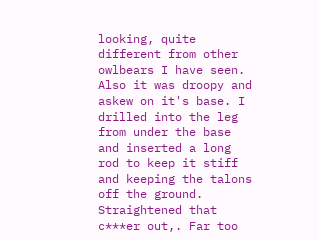looking, quite different from other owlbears I have seen. Also it was droopy and askew on it's base. I drilled into the leg from under the base and inserted a long rod to keep it stiff and keeping the talons off the ground. Straightened that c***er out,. Far too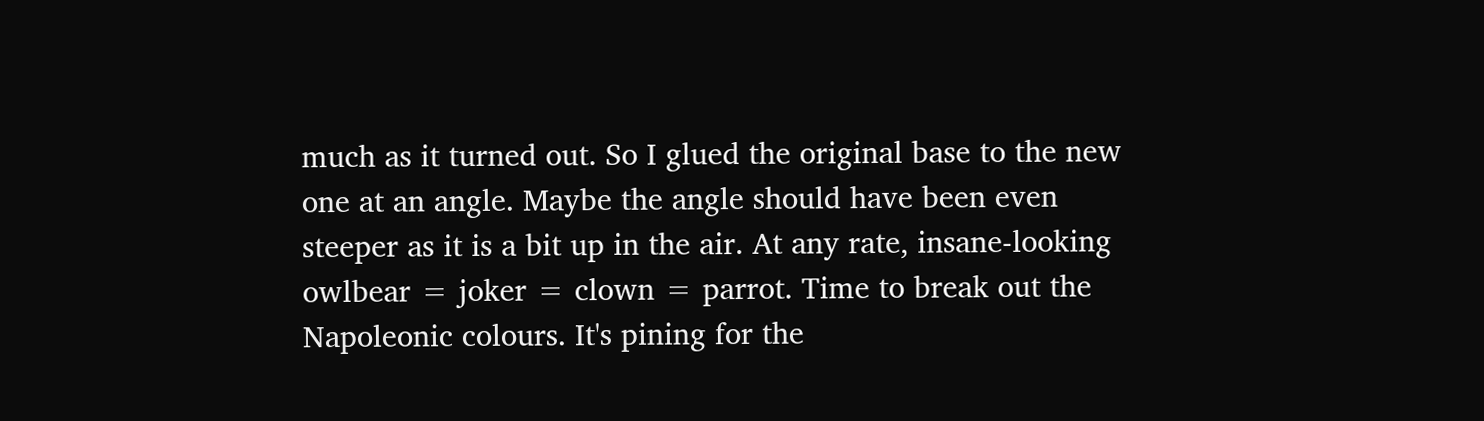much as it turned out. So I glued the original base to the new one at an angle. Maybe the angle should have been even steeper as it is a bit up in the air. At any rate, insane-looking owlbear = joker = clown = parrot. Time to break out the Napoleonic colours. It's pining for the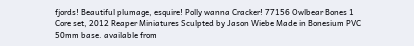fjords! Beautiful plumage, esquire! Polly wanna Cracker! 77156 Owlbear Bones 1 Core set, 2012 Reaper Miniatures Sculpted by Jason Wiebe Made in Bonesium PVC 50mm base. available from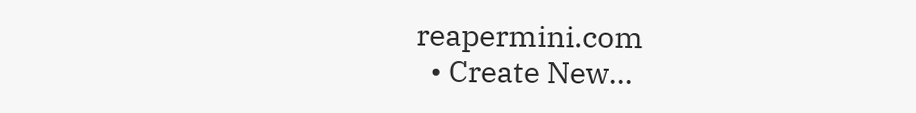reapermini.com
  • Create New...